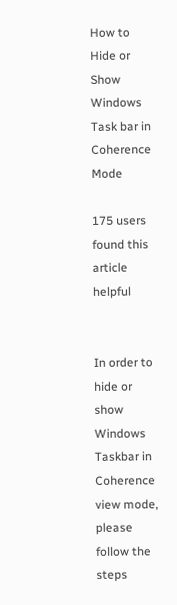How to Hide or Show Windows Task bar in Coherence Mode

175 users found this article helpful


In order to hide or show Windows Taskbar in Coherence view mode, please follow the steps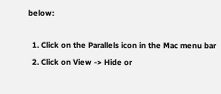below:

  1. Click on the Parallels icon in the Mac menu bar
  2. Click on View -> Hide or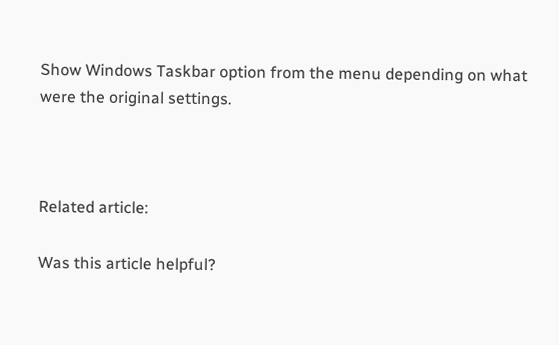Show Windows Taskbar option from the menu depending on what were the original settings.



Related article:

Was this article helpful?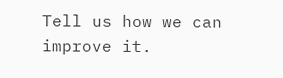Tell us how we can improve it.